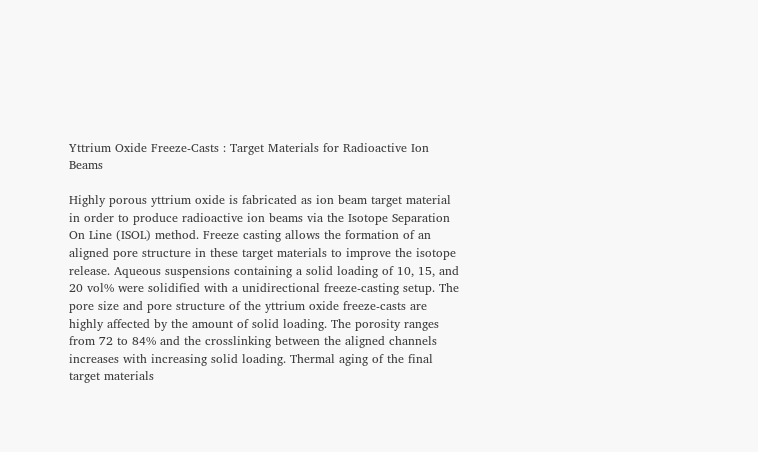Yttrium Oxide Freeze-Casts : Target Materials for Radioactive Ion Beams

Highly porous yttrium oxide is fabricated as ion beam target material in order to produce radioactive ion beams via the Isotope Separation On Line (ISOL) method. Freeze casting allows the formation of an aligned pore structure in these target materials to improve the isotope release. Aqueous suspensions containing a solid loading of 10, 15, and 20 vol% were solidified with a unidirectional freeze-casting setup. The pore size and pore structure of the yttrium oxide freeze-casts are highly affected by the amount of solid loading. The porosity ranges from 72 to 84% and the crosslinking between the aligned channels increases with increasing solid loading. Thermal aging of the final target materials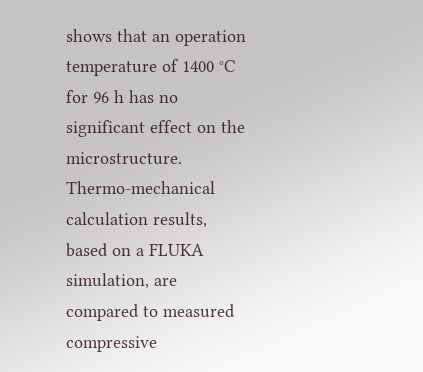shows that an operation temperature of 1400 °C for 96 h has no significant effect on the microstructure. Thermo-mechanical calculation results, based on a FLUKA simulation, are compared to measured compressive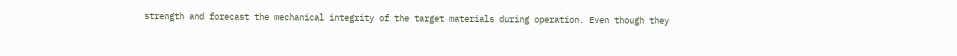strength and forecast the mechanical integrity of the target materials during operation. Even though they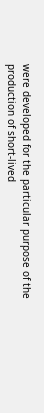were developed for the particular purpose of the production of short-lived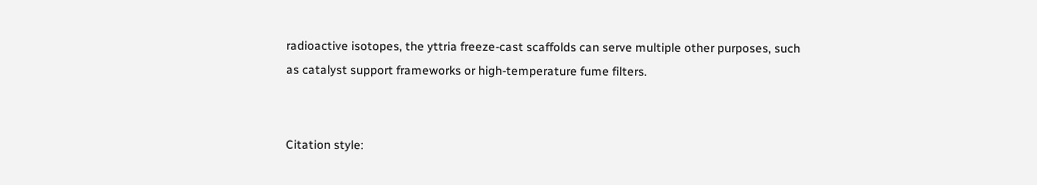radioactive isotopes, the yttria freeze-cast scaffolds can serve multiple other purposes, such as catalyst support frameworks or high-temperature fume filters.


Citation style: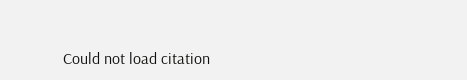Could not load citation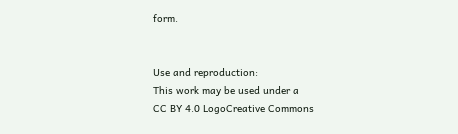form.


Use and reproduction:
This work may be used under a
CC BY 4.0 LogoCreative Commons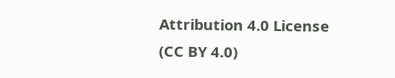Attribution 4.0 License (CC BY 4.0)